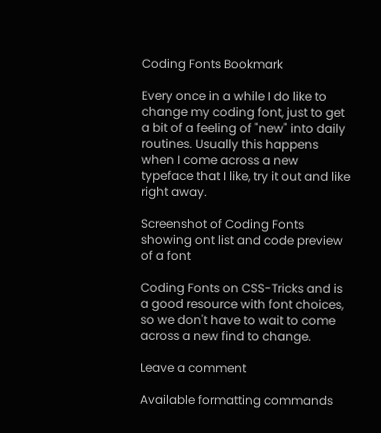Coding Fonts Bookmark

Every once in a while I do like to change my coding font, just to get a bit of a feeling of "new" into daily routines. Usually this happens when I come across a new typeface that I like, try it out and like right away.

Screenshot of Coding Fonts showing ont list and code preview of a font

Coding Fonts on CSS-Tricks and is a good resource with font choices, so we don't have to wait to come across a new find to change.

Leave a comment

Available formatting commands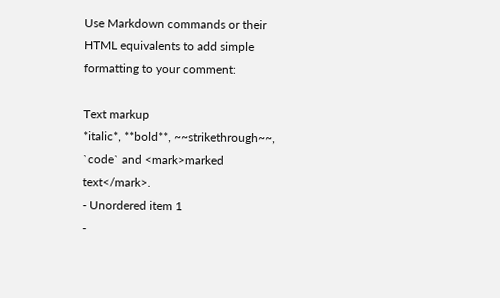Use Markdown commands or their HTML equivalents to add simple formatting to your comment:

Text markup
*italic*, **bold**, ~~strikethrough~~, `code` and <mark>marked text</mark>.
- Unordered item 1
-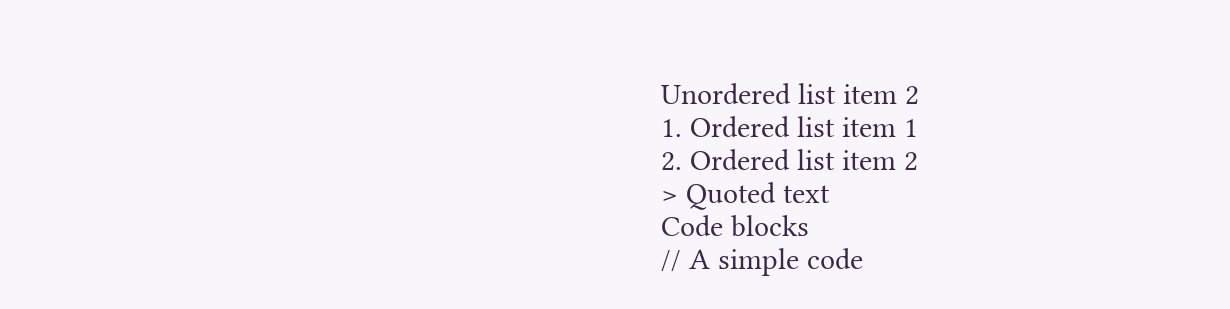Unordered list item 2
1. Ordered list item 1
2. Ordered list item 2
> Quoted text
Code blocks
// A simple code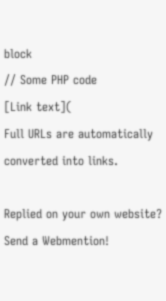block
// Some PHP code
[Link text](
Full URLs are automatically converted into links.

Replied on your own website? Send a Webmention!